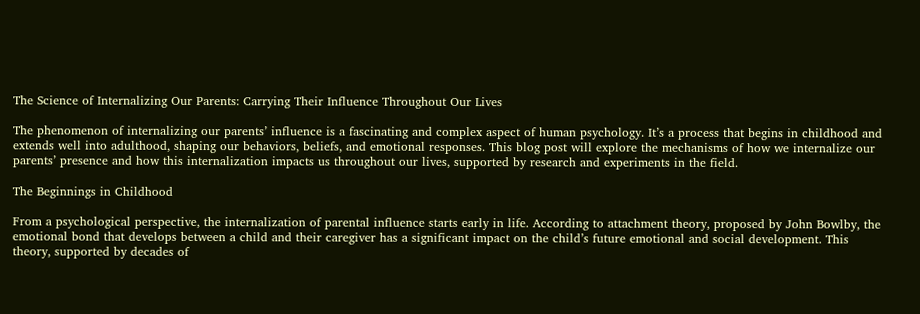The Science of Internalizing Our Parents: Carrying Their Influence Throughout Our Lives

The phenomenon of internalizing our parents’ influence is a fascinating and complex aspect of human psychology. It’s a process that begins in childhood and extends well into adulthood, shaping our behaviors, beliefs, and emotional responses. This blog post will explore the mechanisms of how we internalize our parents’ presence and how this internalization impacts us throughout our lives, supported by research and experiments in the field.

The Beginnings in Childhood

From a psychological perspective, the internalization of parental influence starts early in life. According to attachment theory, proposed by John Bowlby, the emotional bond that develops between a child and their caregiver has a significant impact on the child’s future emotional and social development. This theory, supported by decades of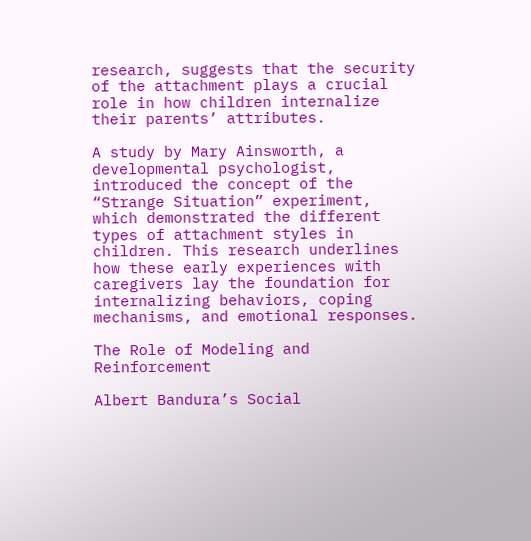research, suggests that the security of the attachment plays a crucial role in how children internalize their parents’ attributes.

A study by Mary Ainsworth, a developmental psychologist, introduced the concept of the “Strange Situation” experiment, which demonstrated the different types of attachment styles in children. This research underlines how these early experiences with caregivers lay the foundation for internalizing behaviors, coping mechanisms, and emotional responses.

The Role of Modeling and Reinforcement

Albert Bandura’s Social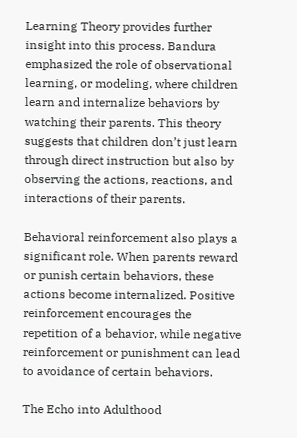Learning Theory provides further insight into this process. Bandura emphasized the role of observational learning, or modeling, where children learn and internalize behaviors by watching their parents. This theory suggests that children don’t just learn through direct instruction but also by observing the actions, reactions, and interactions of their parents.

Behavioral reinforcement also plays a significant role. When parents reward or punish certain behaviors, these actions become internalized. Positive reinforcement encourages the repetition of a behavior, while negative reinforcement or punishment can lead to avoidance of certain behaviors.

The Echo into Adulthood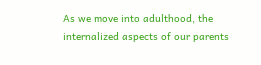As we move into adulthood, the internalized aspects of our parents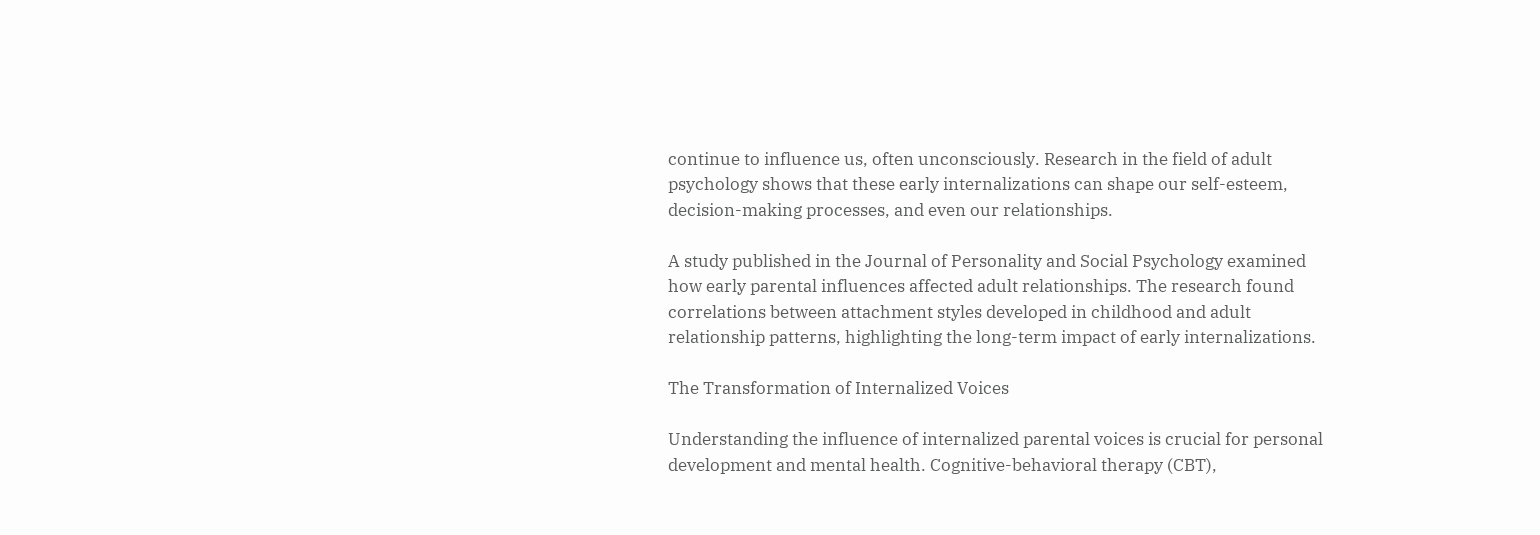continue to influence us, often unconsciously. Research in the field of adult psychology shows that these early internalizations can shape our self-esteem, decision-making processes, and even our relationships.

A study published in the Journal of Personality and Social Psychology examined how early parental influences affected adult relationships. The research found correlations between attachment styles developed in childhood and adult relationship patterns, highlighting the long-term impact of early internalizations.

The Transformation of Internalized Voices

Understanding the influence of internalized parental voices is crucial for personal development and mental health. Cognitive-behavioral therapy (CBT),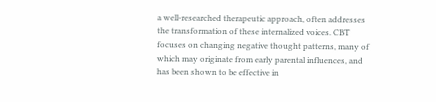a well-researched therapeutic approach, often addresses the transformation of these internalized voices. CBT focuses on changing negative thought patterns, many of which may originate from early parental influences, and has been shown to be effective in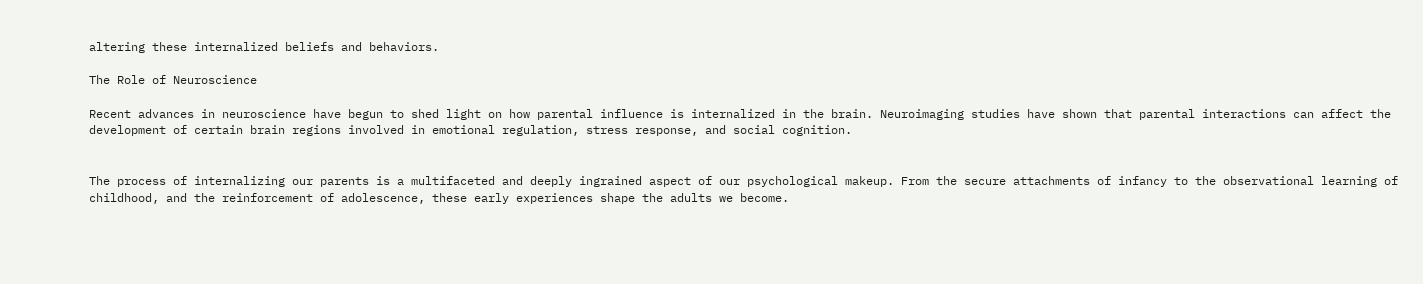altering these internalized beliefs and behaviors.

The Role of Neuroscience

Recent advances in neuroscience have begun to shed light on how parental influence is internalized in the brain. Neuroimaging studies have shown that parental interactions can affect the development of certain brain regions involved in emotional regulation, stress response, and social cognition.


The process of internalizing our parents is a multifaceted and deeply ingrained aspect of our psychological makeup. From the secure attachments of infancy to the observational learning of childhood, and the reinforcement of adolescence, these early experiences shape the adults we become.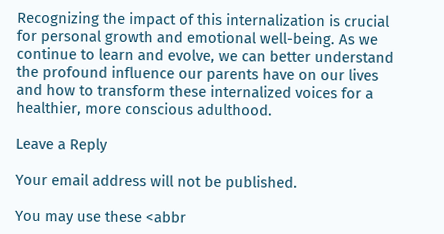Recognizing the impact of this internalization is crucial for personal growth and emotional well-being. As we continue to learn and evolve, we can better understand the profound influence our parents have on our lives and how to transform these internalized voices for a healthier, more conscious adulthood.

Leave a Reply

Your email address will not be published.

You may use these <abbr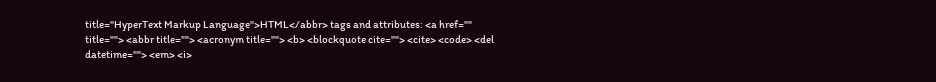title="HyperText Markup Language">HTML</abbr> tags and attributes: <a href="" title=""> <abbr title=""> <acronym title=""> <b> <blockquote cite=""> <cite> <code> <del datetime=""> <em> <i>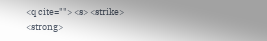<q cite=""> <s> <strike> <strong>